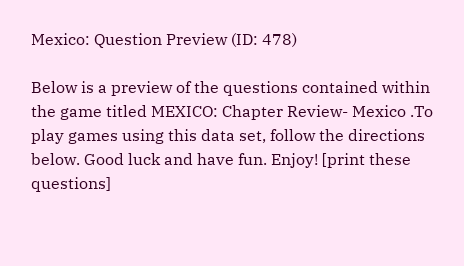Mexico: Question Preview (ID: 478)

Below is a preview of the questions contained within the game titled MEXICO: Chapter Review- Mexico .To play games using this data set, follow the directions below. Good luck and have fun. Enjoy! [print these questions]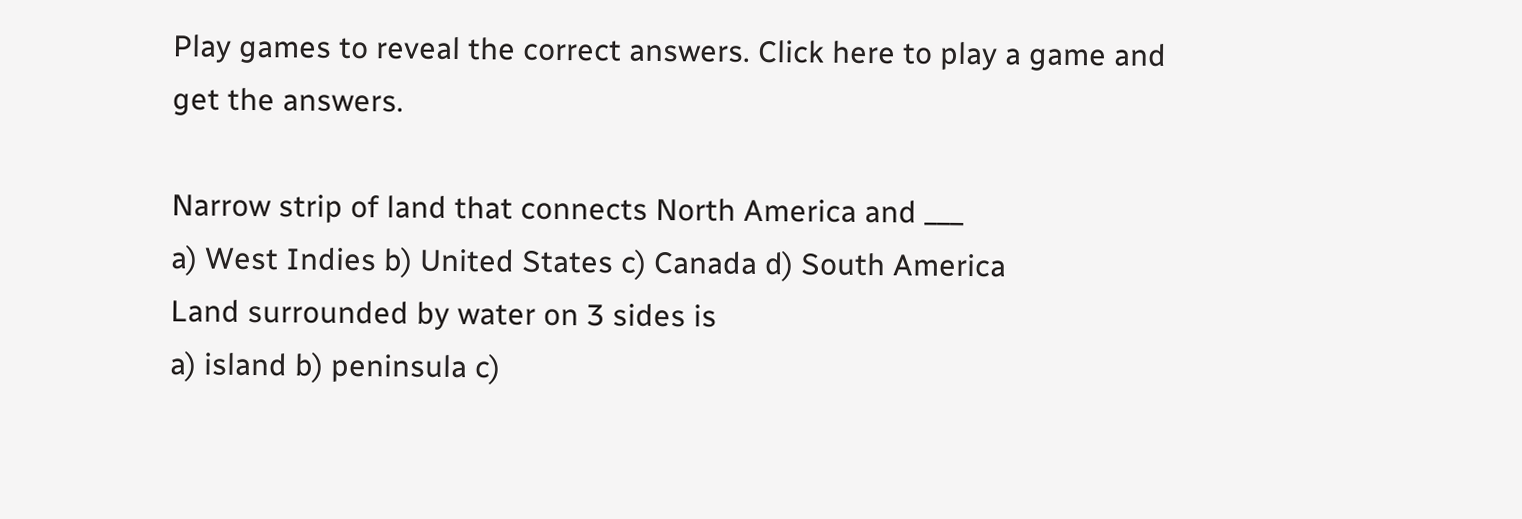Play games to reveal the correct answers. Click here to play a game and get the answers.

Narrow strip of land that connects North America and ___
a) West Indies b) United States c) Canada d) South America
Land surrounded by water on 3 sides is
a) island b) peninsula c)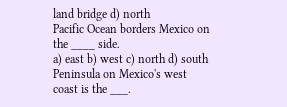land bridge d) north
Pacific Ocean borders Mexico on the ____ side.
a) east b) west c) north d) south
Peninsula on Mexico's west coast is the ___.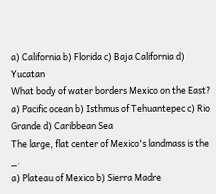a) California b) Florida c) Baja California d) Yucatan
What body of water borders Mexico on the East?
a) Pacific ocean b) Isthmus of Tehuantepec c) Rio Grande d) Caribbean Sea
The large, flat center of Mexico's landmass is the _.
a) Plateau of Mexico b) Sierra Madre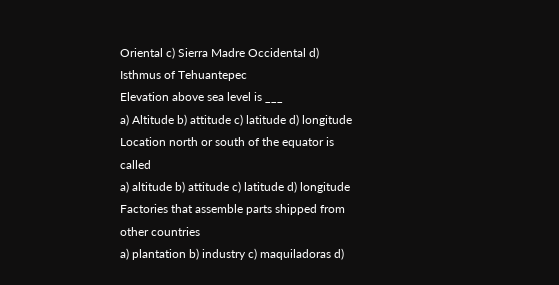Oriental c) Sierra Madre Occidental d) Isthmus of Tehuantepec
Elevation above sea level is ___
a) Altitude b) attitude c) latitude d) longitude
Location north or south of the equator is called
a) altitude b) attitude c) latitude d) longitude
Factories that assemble parts shipped from other countries
a) plantation b) industry c) maquiladoras d)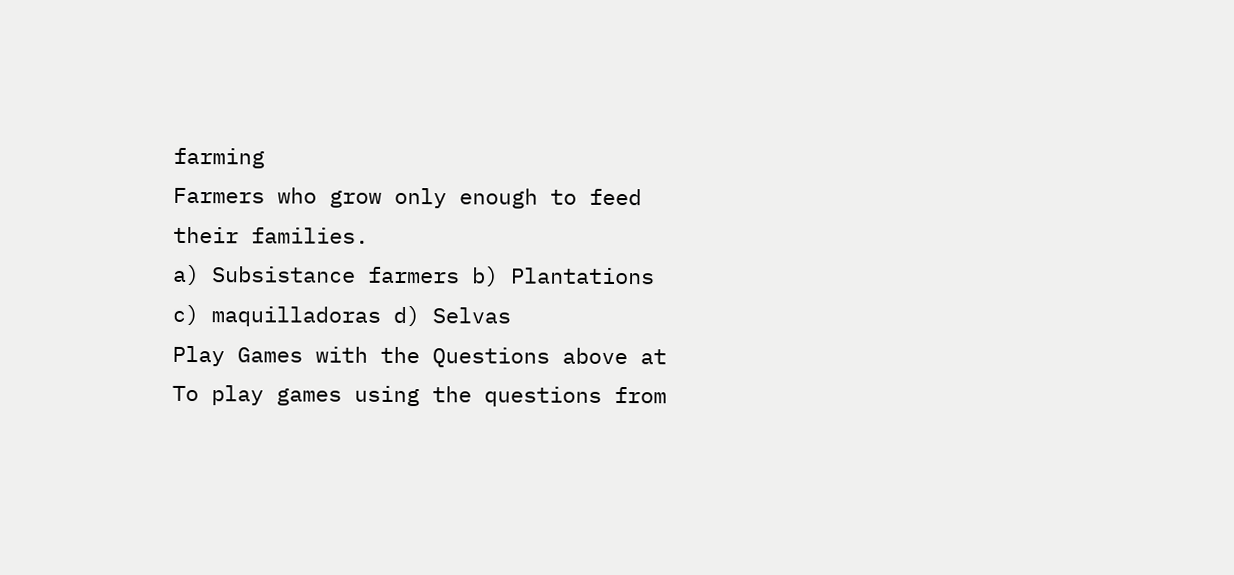farming
Farmers who grow only enough to feed their families.
a) Subsistance farmers b) Plantations c) maquilladoras d) Selvas
Play Games with the Questions above at
To play games using the questions from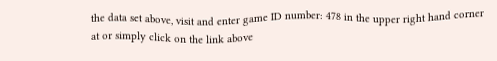the data set above, visit and enter game ID number: 478 in the upper right hand corner at or simply click on the link above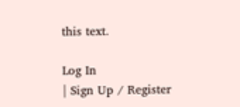this text.

Log In
| Sign Up / Register